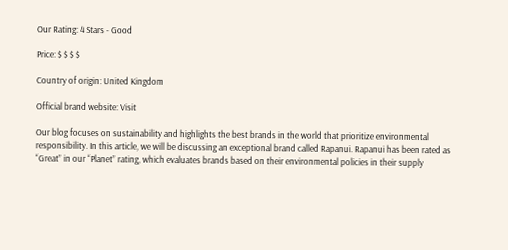Our Rating: 4 Stars - Good

Price: $ $ $ $

Country of origin: United Kingdom

Official brand website: Visit

Our blog focuses on sustainability and highlights the best brands in the world that prioritize environmental responsibility. In this article, we will be discussing an exceptional brand called Rapanui. Rapanui has been rated as “Great” in our “Planet” rating, which evaluates brands based on their environmental policies in their supply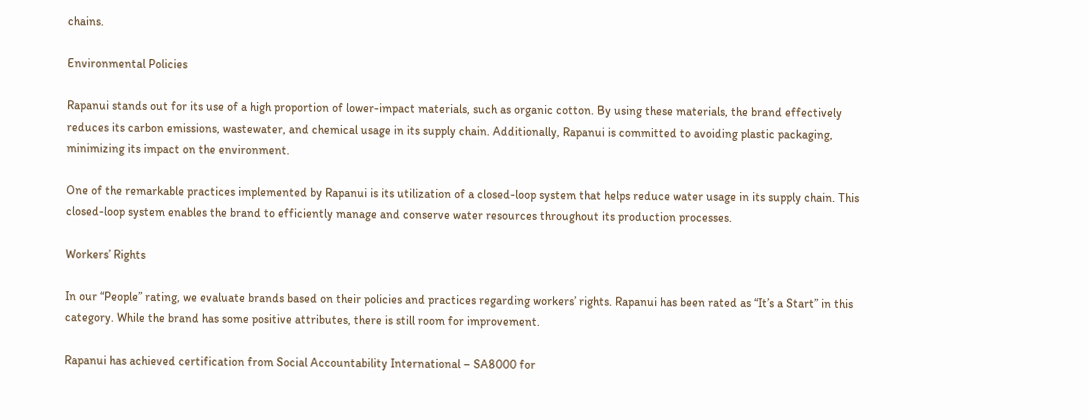chains.

Environmental Policies

Rapanui stands out for its use of a high proportion of lower-impact materials, such as organic cotton. By using these materials, the brand effectively reduces its carbon emissions, wastewater, and chemical usage in its supply chain. Additionally, Rapanui is committed to avoiding plastic packaging, minimizing its impact on the environment.

One of the remarkable practices implemented by Rapanui is its utilization of a closed-loop system that helps reduce water usage in its supply chain. This closed-loop system enables the brand to efficiently manage and conserve water resources throughout its production processes.

Workers’ Rights

In our “People” rating, we evaluate brands based on their policies and practices regarding workers’ rights. Rapanui has been rated as “It’s a Start” in this category. While the brand has some positive attributes, there is still room for improvement.

Rapanui has achieved certification from Social Accountability International – SA8000 for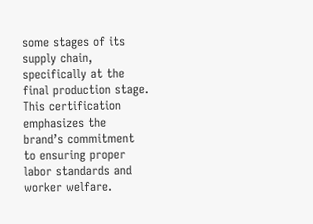some stages of its supply chain, specifically at the final production stage. This certification emphasizes the brand’s commitment to ensuring proper labor standards and worker welfare.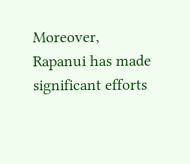Moreover, Rapanui has made significant efforts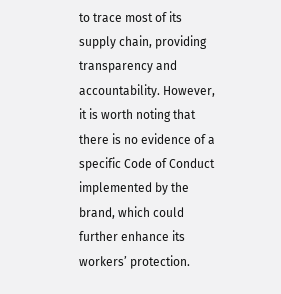to trace most of its supply chain, providing transparency and accountability. However, it is worth noting that there is no evidence of a specific Code of Conduct implemented by the brand, which could further enhance its workers’ protection.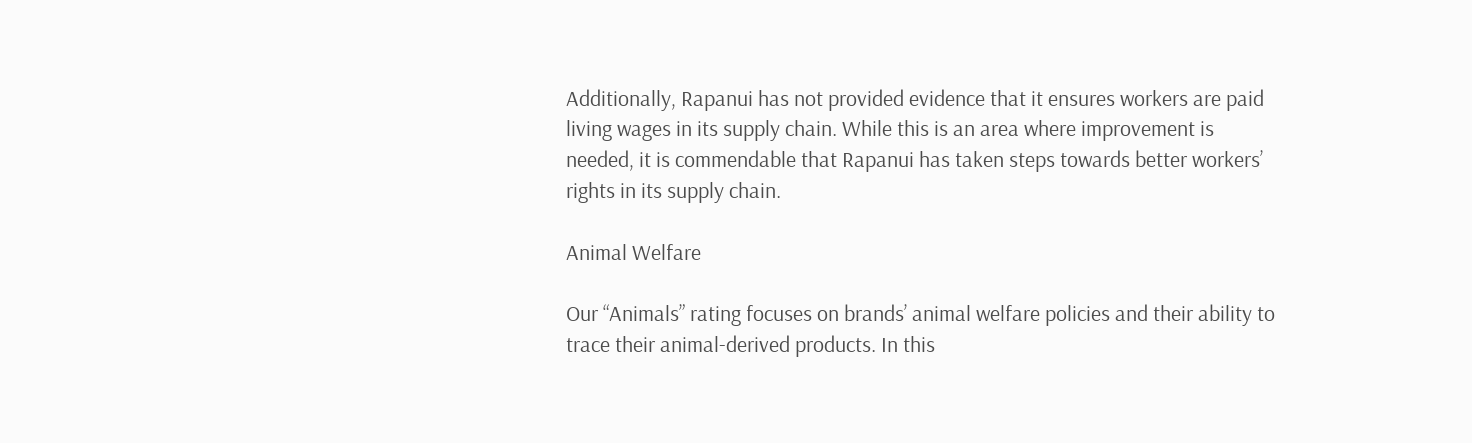Additionally, Rapanui has not provided evidence that it ensures workers are paid living wages in its supply chain. While this is an area where improvement is needed, it is commendable that Rapanui has taken steps towards better workers’ rights in its supply chain.

Animal Welfare

Our “Animals” rating focuses on brands’ animal welfare policies and their ability to trace their animal-derived products. In this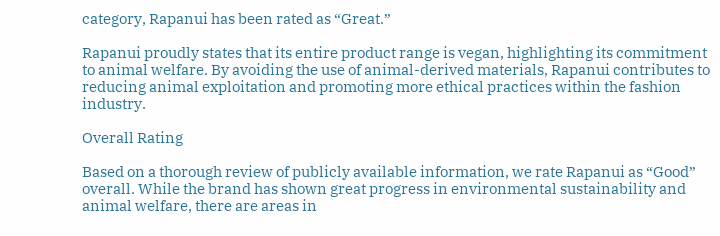category, Rapanui has been rated as “Great.”

Rapanui proudly states that its entire product range is vegan, highlighting its commitment to animal welfare. By avoiding the use of animal-derived materials, Rapanui contributes to reducing animal exploitation and promoting more ethical practices within the fashion industry.

Overall Rating

Based on a thorough review of publicly available information, we rate Rapanui as “Good” overall. While the brand has shown great progress in environmental sustainability and animal welfare, there are areas in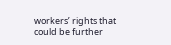workers’ rights that could be further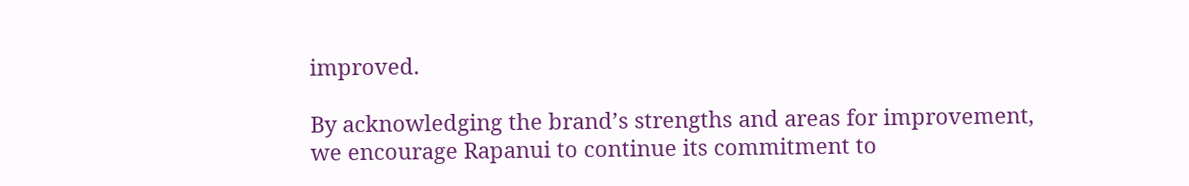improved.

By acknowledging the brand’s strengths and areas for improvement, we encourage Rapanui to continue its commitment to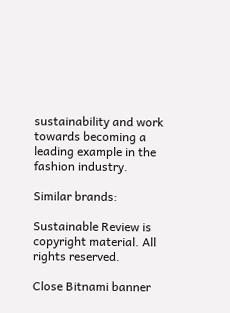sustainability and work towards becoming a leading example in the fashion industry.

Similar brands:

Sustainable Review is copyright material. All rights reserved.

Close Bitnami banner